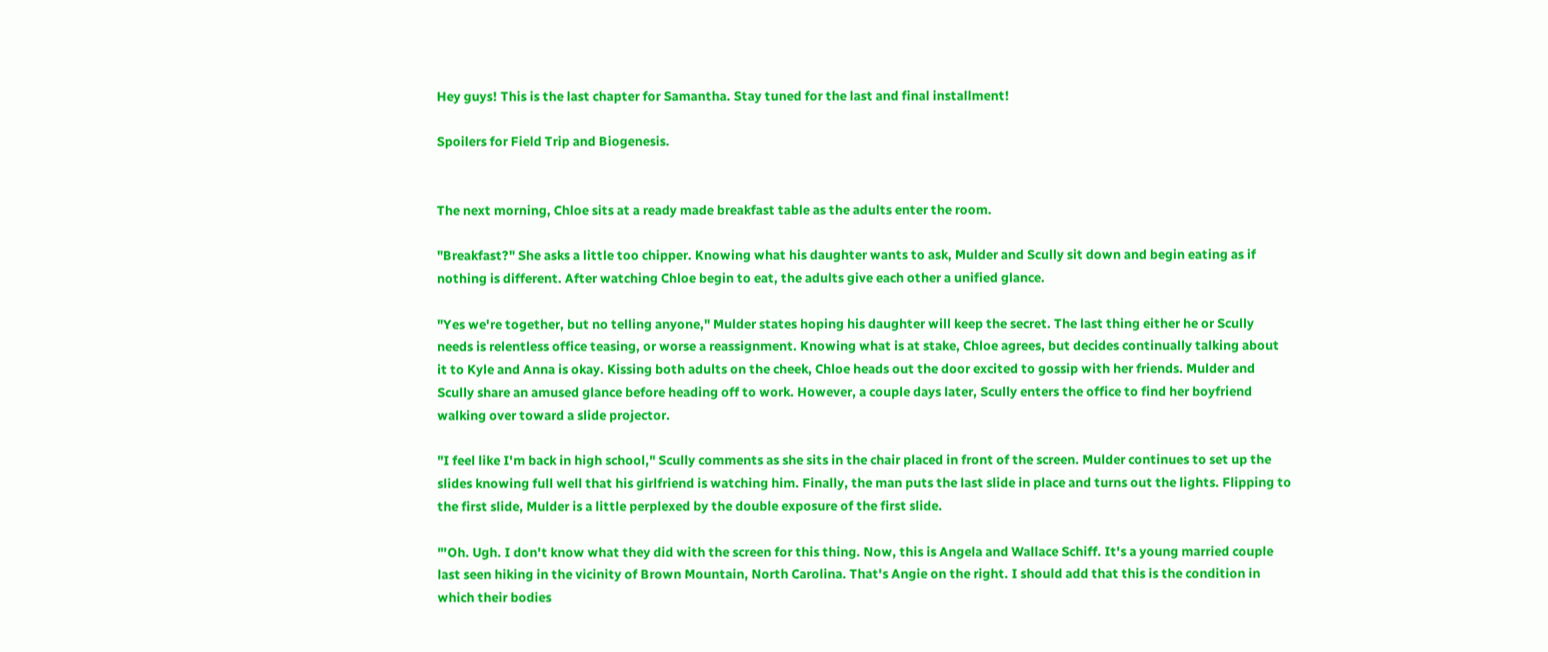Hey guys! This is the last chapter for Samantha. Stay tuned for the last and final installment!

Spoilers for Field Trip and Biogenesis.


The next morning, Chloe sits at a ready made breakfast table as the adults enter the room.

"Breakfast?" She asks a little too chipper. Knowing what his daughter wants to ask, Mulder and Scully sit down and begin eating as if nothing is different. After watching Chloe begin to eat, the adults give each other a unified glance.

"Yes we're together, but no telling anyone," Mulder states hoping his daughter will keep the secret. The last thing either he or Scully needs is relentless office teasing, or worse a reassignment. Knowing what is at stake, Chloe agrees, but decides continually talking about it to Kyle and Anna is okay. Kissing both adults on the cheek, Chloe heads out the door excited to gossip with her friends. Mulder and Scully share an amused glance before heading off to work. However, a couple days later, Scully enters the office to find her boyfriend walking over toward a slide projector.

"I feel like I'm back in high school," Scully comments as she sits in the chair placed in front of the screen. Mulder continues to set up the slides knowing full well that his girlfriend is watching him. Finally, the man puts the last slide in place and turns out the lights. Flipping to the first slide, Mulder is a little perplexed by the double exposure of the first slide.

"'Oh. Ugh. I don't know what they did with the screen for this thing. Now, this is Angela and Wallace Schiff. It's a young married couple last seen hiking in the vicinity of Brown Mountain, North Carolina. That's Angie on the right. I should add that this is the condition in which their bodies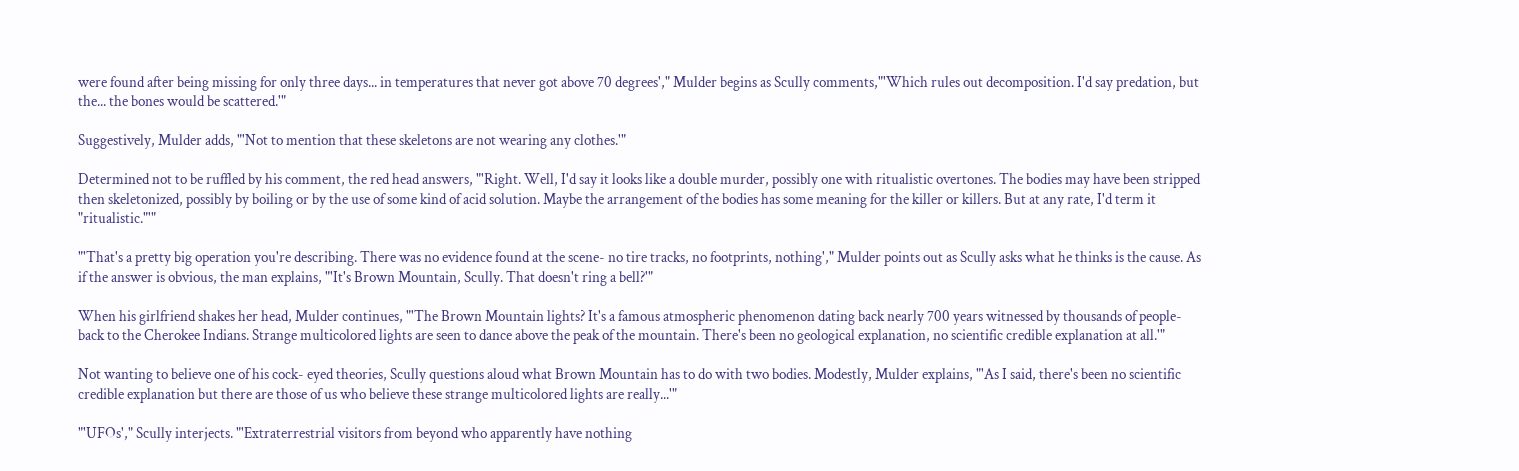were found after being missing for only three days... in temperatures that never got above 70 degrees'," Mulder begins as Scully comments,"'Which rules out decomposition. I'd say predation, but the... the bones would be scattered.'"

Suggestively, Mulder adds, "'Not to mention that these skeletons are not wearing any clothes.'"

Determined not to be ruffled by his comment, the red head answers, "'Right. Well, I'd say it looks like a double murder, possibly one with ritualistic overtones. The bodies may have been stripped then skeletonized, possibly by boiling or by the use of some kind of acid solution. Maybe the arrangement of the bodies has some meaning for the killer or killers. But at any rate, I'd term it "ritualistic."'"

"'That's a pretty big operation you're describing. There was no evidence found at the scene- no tire tracks, no footprints, nothing'," Mulder points out as Scully asks what he thinks is the cause. As if the answer is obvious, the man explains, "'It's Brown Mountain, Scully. That doesn't ring a bell?'"

When his girlfriend shakes her head, Mulder continues, "'The Brown Mountain lights? It's a famous atmospheric phenomenon dating back nearly 700 years witnessed by thousands of people- back to the Cherokee Indians. Strange multicolored lights are seen to dance above the peak of the mountain. There's been no geological explanation, no scientific credible explanation at all.'"

Not wanting to believe one of his cock- eyed theories, Scully questions aloud what Brown Mountain has to do with two bodies. Modestly, Mulder explains, "'As I said, there's been no scientific credible explanation but there are those of us who believe these strange multicolored lights are really...'"

"'UFOs'," Scully interjects. "'Extraterrestrial visitors from beyond who apparently have nothing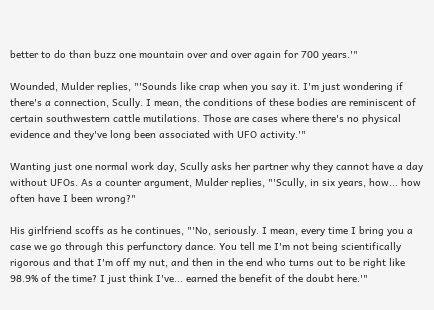better to do than buzz one mountain over and over again for 700 years.'"

Wounded, Mulder replies, "'Sounds like crap when you say it. I'm just wondering if there's a connection, Scully. I mean, the conditions of these bodies are reminiscent of certain southwestern cattle mutilations. Those are cases where there's no physical evidence and they've long been associated with UFO activity.'"

Wanting just one normal work day, Scully asks her partner why they cannot have a day without UFOs. As a counter argument, Mulder replies, "'Scully, in six years, how... how often have I been wrong?"

His girlfriend scoffs as he continues, "'No, seriously. I mean, every time I bring you a case we go through this perfunctory dance. You tell me I'm not being scientifically rigorous and that I'm off my nut, and then in the end who turns out to be right like 98.9% of the time? I just think I've... earned the benefit of the doubt here.'"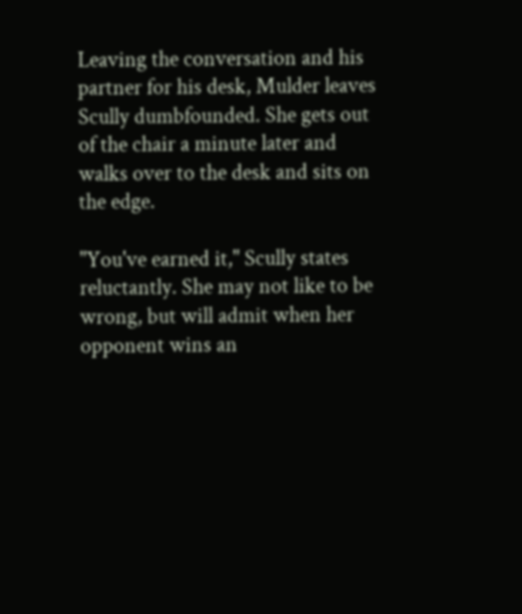Leaving the conversation and his partner for his desk, Mulder leaves Scully dumbfounded. She gets out of the chair a minute later and walks over to the desk and sits on the edge.

"You've earned it," Scully states reluctantly. She may not like to be wrong, but will admit when her opponent wins an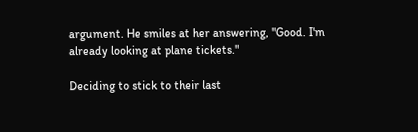argument. He smiles at her answering, "Good. I'm already looking at plane tickets."

Deciding to stick to their last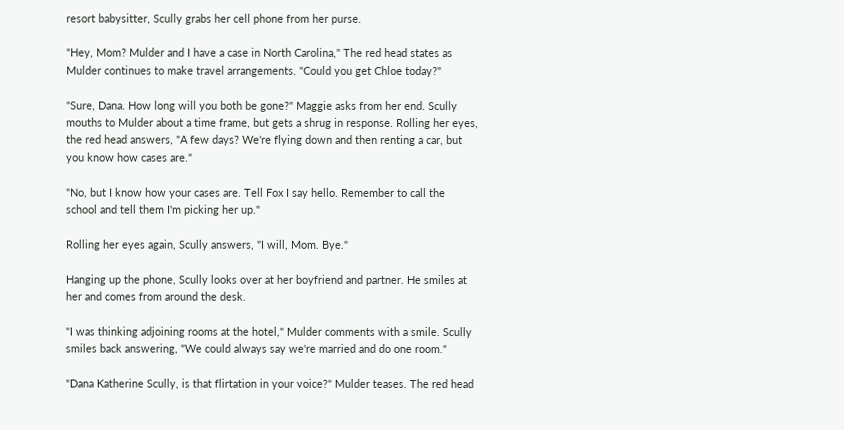resort babysitter, Scully grabs her cell phone from her purse.

"Hey, Mom? Mulder and I have a case in North Carolina," The red head states as Mulder continues to make travel arrangements. "Could you get Chloe today?"

"Sure, Dana. How long will you both be gone?" Maggie asks from her end. Scully mouths to Mulder about a time frame, but gets a shrug in response. Rolling her eyes, the red head answers, "A few days? We're flying down and then renting a car, but you know how cases are."

"No, but I know how your cases are. Tell Fox I say hello. Remember to call the school and tell them I'm picking her up."

Rolling her eyes again, Scully answers, "I will, Mom. Bye."

Hanging up the phone, Scully looks over at her boyfriend and partner. He smiles at her and comes from around the desk.

"I was thinking adjoining rooms at the hotel," Mulder comments with a smile. Scully smiles back answering, "We could always say we're married and do one room."

"Dana Katherine Scully, is that flirtation in your voice?" Mulder teases. The red head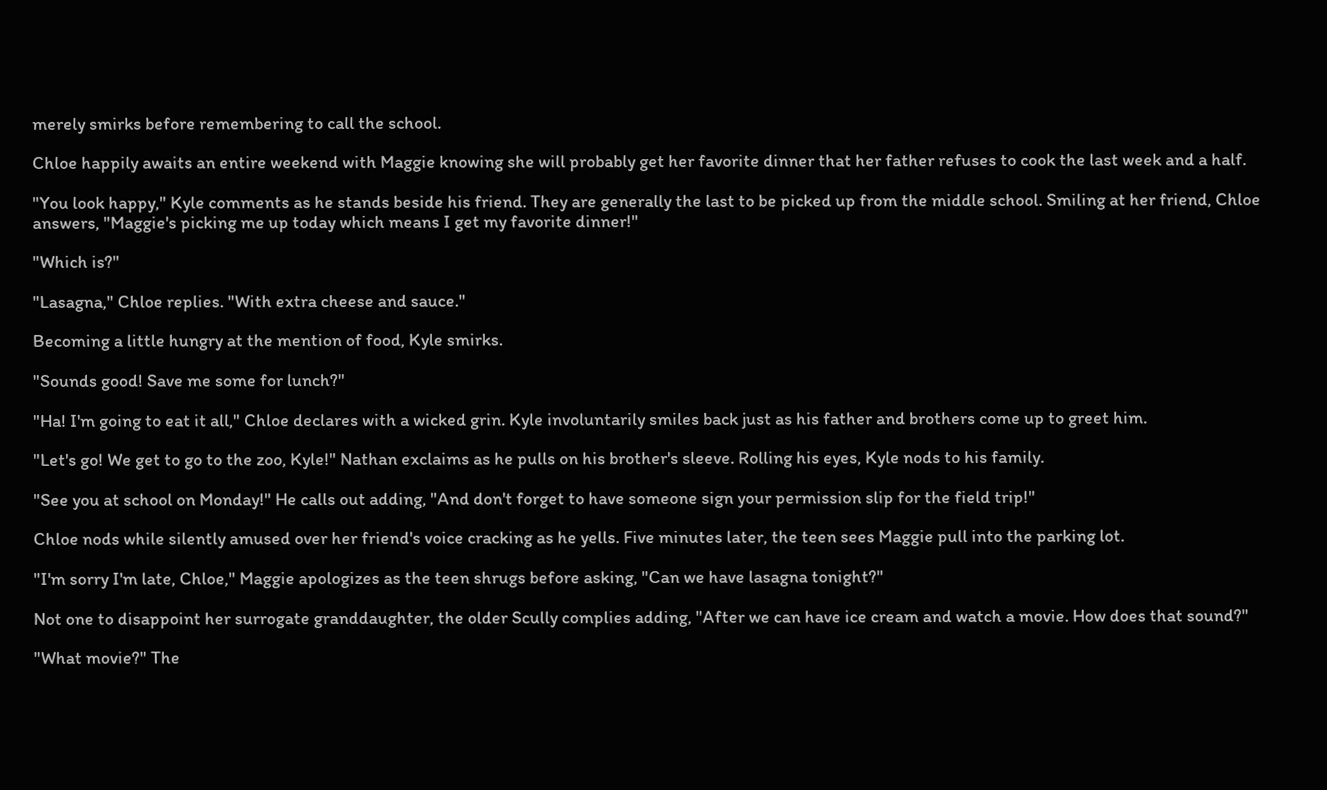merely smirks before remembering to call the school.

Chloe happily awaits an entire weekend with Maggie knowing she will probably get her favorite dinner that her father refuses to cook the last week and a half.

"You look happy," Kyle comments as he stands beside his friend. They are generally the last to be picked up from the middle school. Smiling at her friend, Chloe answers, "Maggie's picking me up today which means I get my favorite dinner!"

"Which is?"

"Lasagna," Chloe replies. "With extra cheese and sauce."

Becoming a little hungry at the mention of food, Kyle smirks.

"Sounds good! Save me some for lunch?"

"Ha! I'm going to eat it all," Chloe declares with a wicked grin. Kyle involuntarily smiles back just as his father and brothers come up to greet him.

"Let's go! We get to go to the zoo, Kyle!" Nathan exclaims as he pulls on his brother's sleeve. Rolling his eyes, Kyle nods to his family.

"See you at school on Monday!" He calls out adding, "And don't forget to have someone sign your permission slip for the field trip!"

Chloe nods while silently amused over her friend's voice cracking as he yells. Five minutes later, the teen sees Maggie pull into the parking lot.

"I'm sorry I'm late, Chloe," Maggie apologizes as the teen shrugs before asking, "Can we have lasagna tonight?"

Not one to disappoint her surrogate granddaughter, the older Scully complies adding, "After we can have ice cream and watch a movie. How does that sound?"

"What movie?" The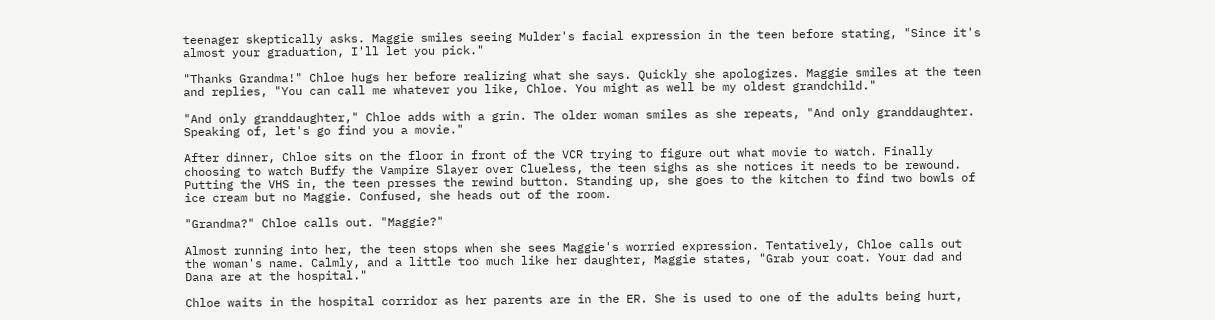teenager skeptically asks. Maggie smiles seeing Mulder's facial expression in the teen before stating, "Since it's almost your graduation, I'll let you pick."

"Thanks Grandma!" Chloe hugs her before realizing what she says. Quickly she apologizes. Maggie smiles at the teen and replies, "You can call me whatever you like, Chloe. You might as well be my oldest grandchild."

"And only granddaughter," Chloe adds with a grin. The older woman smiles as she repeats, "And only granddaughter. Speaking of, let's go find you a movie."

After dinner, Chloe sits on the floor in front of the VCR trying to figure out what movie to watch. Finally choosing to watch Buffy the Vampire Slayer over Clueless, the teen sighs as she notices it needs to be rewound. Putting the VHS in, the teen presses the rewind button. Standing up, she goes to the kitchen to find two bowls of ice cream but no Maggie. Confused, she heads out of the room.

"Grandma?" Chloe calls out. "Maggie?"

Almost running into her, the teen stops when she sees Maggie's worried expression. Tentatively, Chloe calls out the woman's name. Calmly, and a little too much like her daughter, Maggie states, "Grab your coat. Your dad and Dana are at the hospital."

Chloe waits in the hospital corridor as her parents are in the ER. She is used to one of the adults being hurt,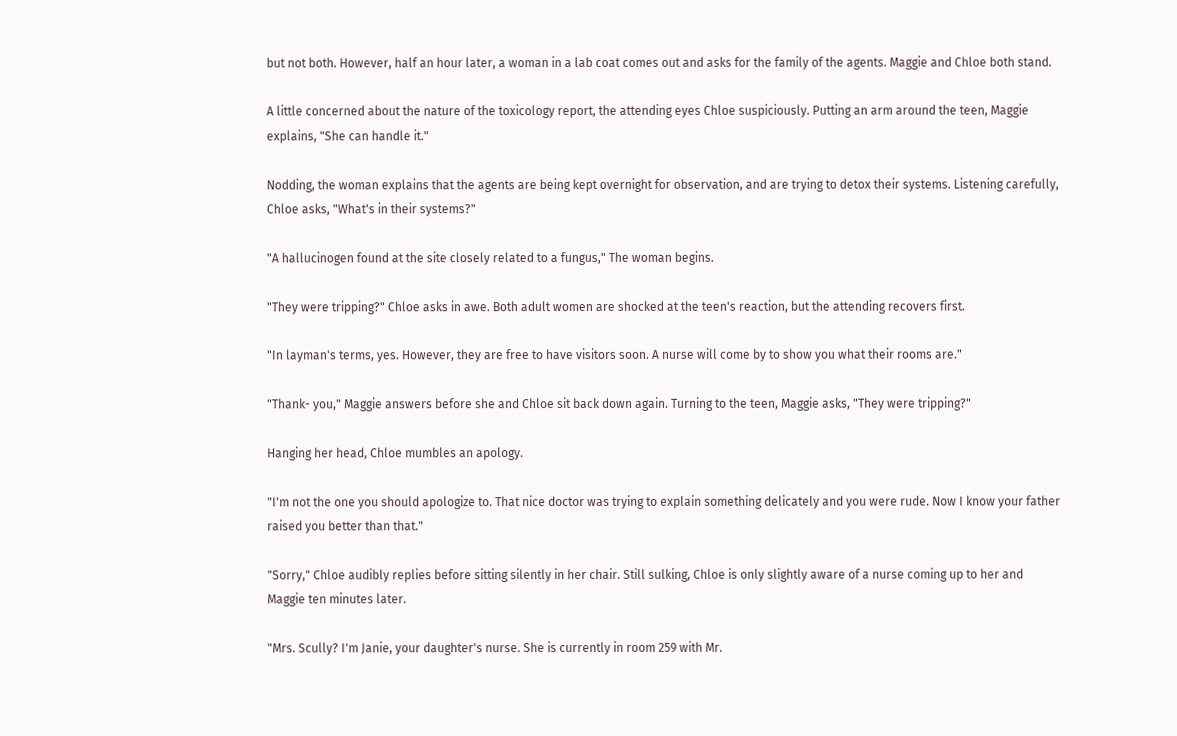but not both. However, half an hour later, a woman in a lab coat comes out and asks for the family of the agents. Maggie and Chloe both stand.

A little concerned about the nature of the toxicology report, the attending eyes Chloe suspiciously. Putting an arm around the teen, Maggie explains, "She can handle it."

Nodding, the woman explains that the agents are being kept overnight for observation, and are trying to detox their systems. Listening carefully, Chloe asks, "What's in their systems?"

"A hallucinogen found at the site closely related to a fungus," The woman begins.

"They were tripping?" Chloe asks in awe. Both adult women are shocked at the teen's reaction, but the attending recovers first.

"In layman's terms, yes. However, they are free to have visitors soon. A nurse will come by to show you what their rooms are."

"Thank- you," Maggie answers before she and Chloe sit back down again. Turning to the teen, Maggie asks, "They were tripping?"

Hanging her head, Chloe mumbles an apology.

"I'm not the one you should apologize to. That nice doctor was trying to explain something delicately and you were rude. Now I know your father raised you better than that."

"Sorry," Chloe audibly replies before sitting silently in her chair. Still sulking, Chloe is only slightly aware of a nurse coming up to her and Maggie ten minutes later.

"Mrs. Scully? I'm Janie, your daughter's nurse. She is currently in room 259 with Mr.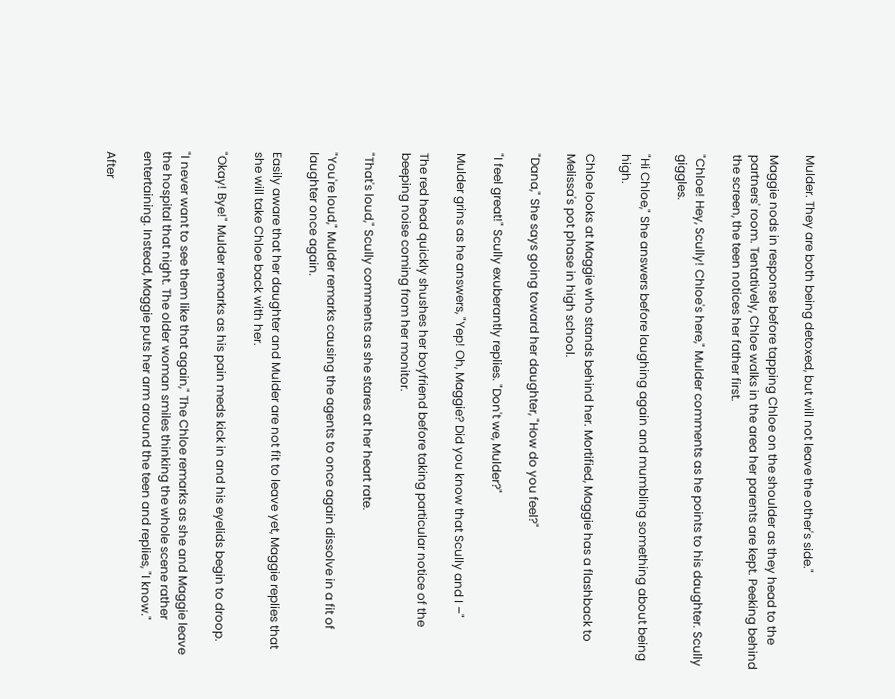Mulder. They are both being detoxed, but will not leave the other's side."

Maggie nods in response before tapping Chloe on the shoulder as they head to the partners' room. Tentatively, Chloe walks in the area her parents are kept. Peeking behind the screen, the teen notices her father first.

"Chloe! Hey, Scully! Chloe's here," Mulder comments as he points to his daughter. Scully giggles.

"Hi Chloe," She answers before laughing again and mumbling something about being high.

Chloe looks at Maggie who stands behind her. Mortified, Maggie has a flashback to Melissa's pot phase in high school.

"Dana," She says going toward her daughter, "How do you feel?"

"I feel great!" Scully exuberantly replies. "Don't we, Mulder?"

Mulder grins as he answers, "Yep! Oh, Maggie? Did you know that Scully and I –"

The red head quickly shushes her boyfriend before taking particular notice of the beeping noise coming from her monitor.

"That's loud," Scully comments as she stares at her heart rate.

"You're loud," Mulder remarks causing the agents to once again dissolve in a fit of laughter once again.

Easily aware that her daughter and Mulder are not fit to leave yet, Maggie replies that she will take Chloe back with her.

"Okay! Bye!" Mulder remarks as his pain meds kick in and his eyelids begin to droop.

"I never want to see them like that again," The Chloe remarks as she and Maggie leave the hospital that night. The older woman smiles thinking the whole scene rather entertaining. Instead, Maggie puts her arm around the teen and replies, "I know."

After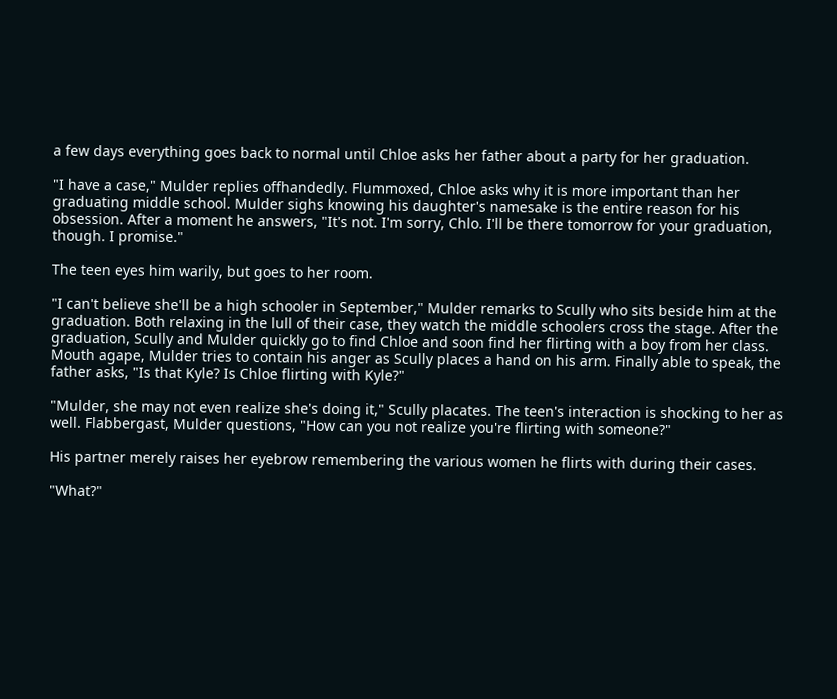a few days everything goes back to normal until Chloe asks her father about a party for her graduation.

"I have a case," Mulder replies offhandedly. Flummoxed, Chloe asks why it is more important than her graduating middle school. Mulder sighs knowing his daughter's namesake is the entire reason for his obsession. After a moment he answers, "It's not. I'm sorry, Chlo. I'll be there tomorrow for your graduation, though. I promise."

The teen eyes him warily, but goes to her room.

"I can't believe she'll be a high schooler in September," Mulder remarks to Scully who sits beside him at the graduation. Both relaxing in the lull of their case, they watch the middle schoolers cross the stage. After the graduation, Scully and Mulder quickly go to find Chloe and soon find her flirting with a boy from her class. Mouth agape, Mulder tries to contain his anger as Scully places a hand on his arm. Finally able to speak, the father asks, "Is that Kyle? Is Chloe flirting with Kyle?"

"Mulder, she may not even realize she's doing it," Scully placates. The teen's interaction is shocking to her as well. Flabbergast, Mulder questions, "How can you not realize you're flirting with someone?"

His partner merely raises her eyebrow remembering the various women he flirts with during their cases.

"What?"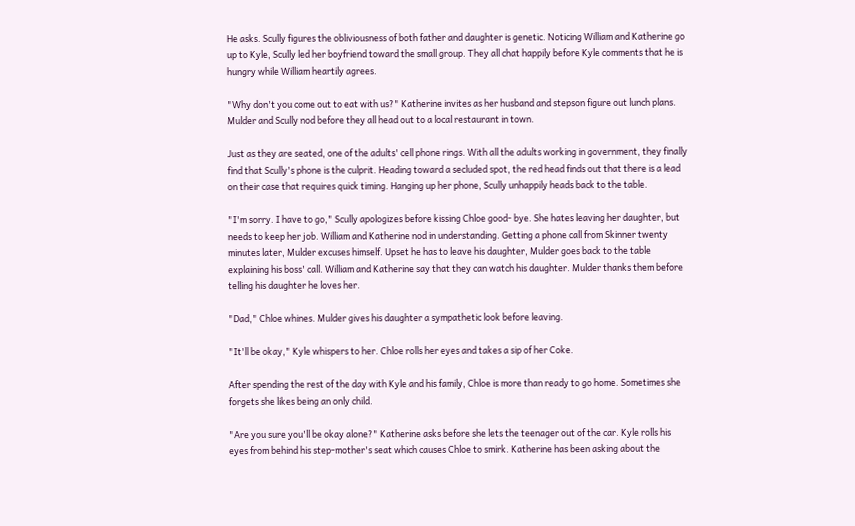He asks. Scully figures the obliviousness of both father and daughter is genetic. Noticing William and Katherine go up to Kyle, Scully led her boyfriend toward the small group. They all chat happily before Kyle comments that he is hungry while William heartily agrees.

"Why don't you come out to eat with us?" Katherine invites as her husband and stepson figure out lunch plans. Mulder and Scully nod before they all head out to a local restaurant in town.

Just as they are seated, one of the adults' cell phone rings. With all the adults working in government, they finally find that Scully's phone is the culprit. Heading toward a secluded spot, the red head finds out that there is a lead on their case that requires quick timing. Hanging up her phone, Scully unhappily heads back to the table.

"I'm sorry. I have to go," Scully apologizes before kissing Chloe good- bye. She hates leaving her daughter, but needs to keep her job. William and Katherine nod in understanding. Getting a phone call from Skinner twenty minutes later, Mulder excuses himself. Upset he has to leave his daughter, Mulder goes back to the table explaining his boss' call. William and Katherine say that they can watch his daughter. Mulder thanks them before telling his daughter he loves her.

"Dad," Chloe whines. Mulder gives his daughter a sympathetic look before leaving.

"It'll be okay," Kyle whispers to her. Chloe rolls her eyes and takes a sip of her Coke.

After spending the rest of the day with Kyle and his family, Chloe is more than ready to go home. Sometimes she forgets she likes being an only child.

"Are you sure you'll be okay alone?" Katherine asks before she lets the teenager out of the car. Kyle rolls his eyes from behind his step-mother's seat which causes Chloe to smirk. Katherine has been asking about the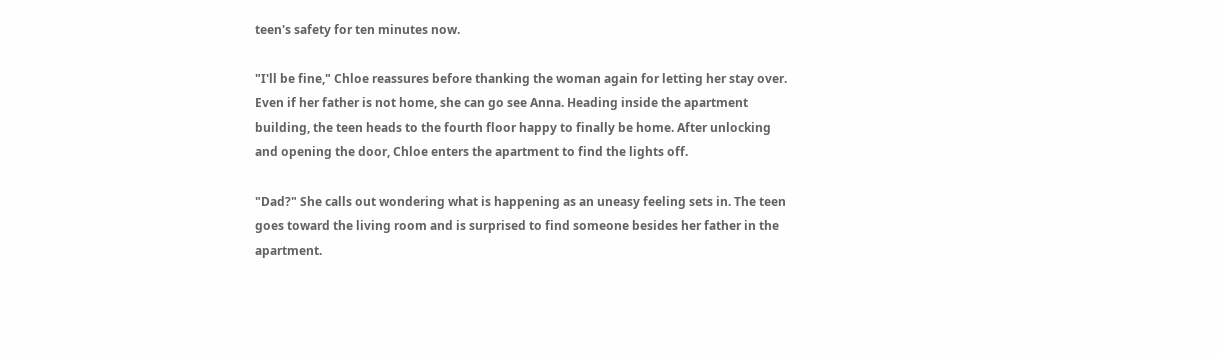teen's safety for ten minutes now.

"I'll be fine," Chloe reassures before thanking the woman again for letting her stay over. Even if her father is not home, she can go see Anna. Heading inside the apartment building, the teen heads to the fourth floor happy to finally be home. After unlocking and opening the door, Chloe enters the apartment to find the lights off.

"Dad?" She calls out wondering what is happening as an uneasy feeling sets in. The teen goes toward the living room and is surprised to find someone besides her father in the apartment.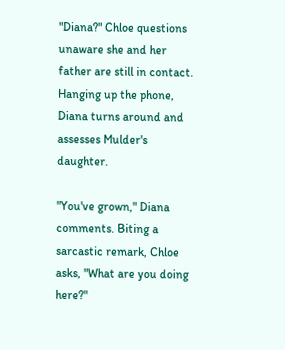"Diana?" Chloe questions unaware she and her father are still in contact. Hanging up the phone, Diana turns around and assesses Mulder's daughter.

"You've grown," Diana comments. Biting a sarcastic remark, Chloe asks, "What are you doing here?"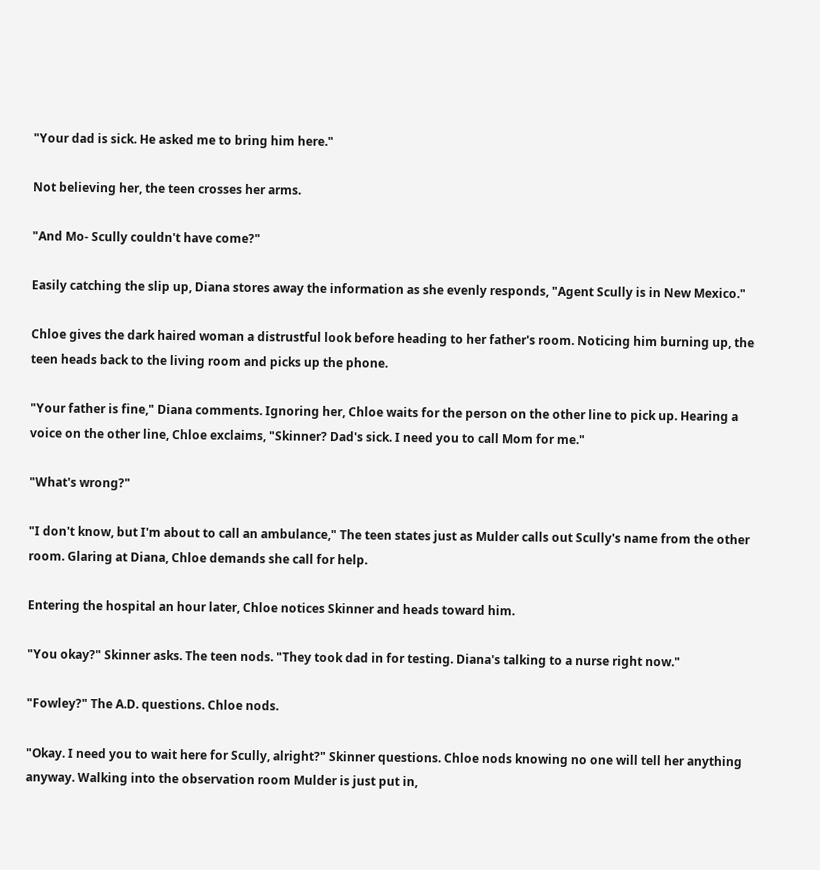"Your dad is sick. He asked me to bring him here."

Not believing her, the teen crosses her arms.

"And Mo- Scully couldn't have come?"

Easily catching the slip up, Diana stores away the information as she evenly responds, "Agent Scully is in New Mexico."

Chloe gives the dark haired woman a distrustful look before heading to her father's room. Noticing him burning up, the teen heads back to the living room and picks up the phone.

"Your father is fine," Diana comments. Ignoring her, Chloe waits for the person on the other line to pick up. Hearing a voice on the other line, Chloe exclaims, "Skinner? Dad's sick. I need you to call Mom for me."

"What's wrong?"

"I don't know, but I'm about to call an ambulance," The teen states just as Mulder calls out Scully's name from the other room. Glaring at Diana, Chloe demands she call for help.

Entering the hospital an hour later, Chloe notices Skinner and heads toward him.

"You okay?" Skinner asks. The teen nods. "They took dad in for testing. Diana's talking to a nurse right now."

"Fowley?" The A.D. questions. Chloe nods.

"Okay. I need you to wait here for Scully, alright?" Skinner questions. Chloe nods knowing no one will tell her anything anyway. Walking into the observation room Mulder is just put in,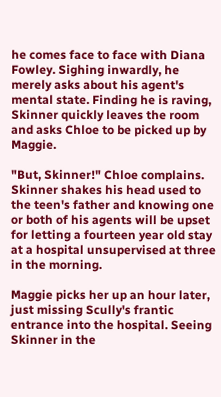he comes face to face with Diana Fowley. Sighing inwardly, he merely asks about his agent's mental state. Finding he is raving, Skinner quickly leaves the room and asks Chloe to be picked up by Maggie.

"But, Skinner!" Chloe complains. Skinner shakes his head used to the teen's father and knowing one or both of his agents will be upset for letting a fourteen year old stay at a hospital unsupervised at three in the morning.

Maggie picks her up an hour later, just missing Scully's frantic entrance into the hospital. Seeing Skinner in the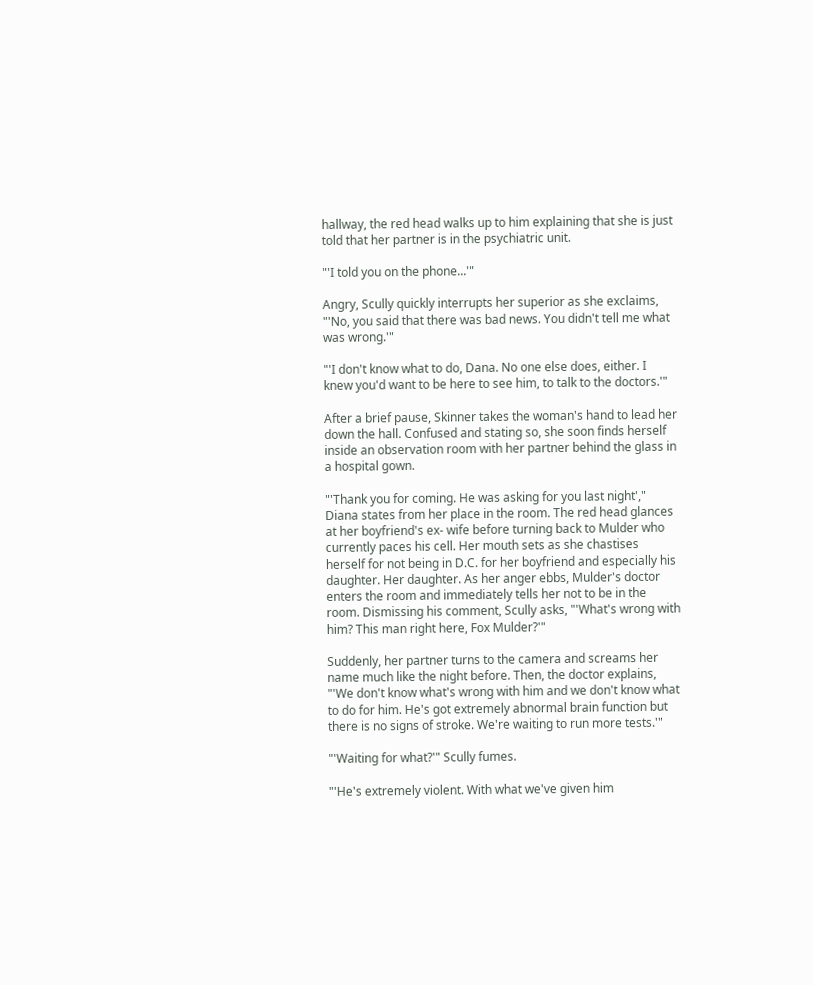hallway, the red head walks up to him explaining that she is just told that her partner is in the psychiatric unit.

"'I told you on the phone...'"

Angry, Scully quickly interrupts her superior as she exclaims, "'No, you said that there was bad news. You didn't tell me what was wrong.'"

"'I don't know what to do, Dana. No one else does, either. I knew you'd want to be here to see him, to talk to the doctors.'"

After a brief pause, Skinner takes the woman's hand to lead her down the hall. Confused and stating so, she soon finds herself inside an observation room with her partner behind the glass in a hospital gown.

"'Thank you for coming. He was asking for you last night'," Diana states from her place in the room. The red head glances at her boyfriend's ex- wife before turning back to Mulder who currently paces his cell. Her mouth sets as she chastises herself for not being in D.C. for her boyfriend and especially his daughter. Her daughter. As her anger ebbs, Mulder's doctor enters the room and immediately tells her not to be in the room. Dismissing his comment, Scully asks, "'What's wrong with him? This man right here, Fox Mulder?'"

Suddenly, her partner turns to the camera and screams her name much like the night before. Then, the doctor explains, "'We don't know what's wrong with him and we don't know what to do for him. He's got extremely abnormal brain function but there is no signs of stroke. We're waiting to run more tests.'"

"'Waiting for what?'" Scully fumes.

"'He's extremely violent. With what we've given him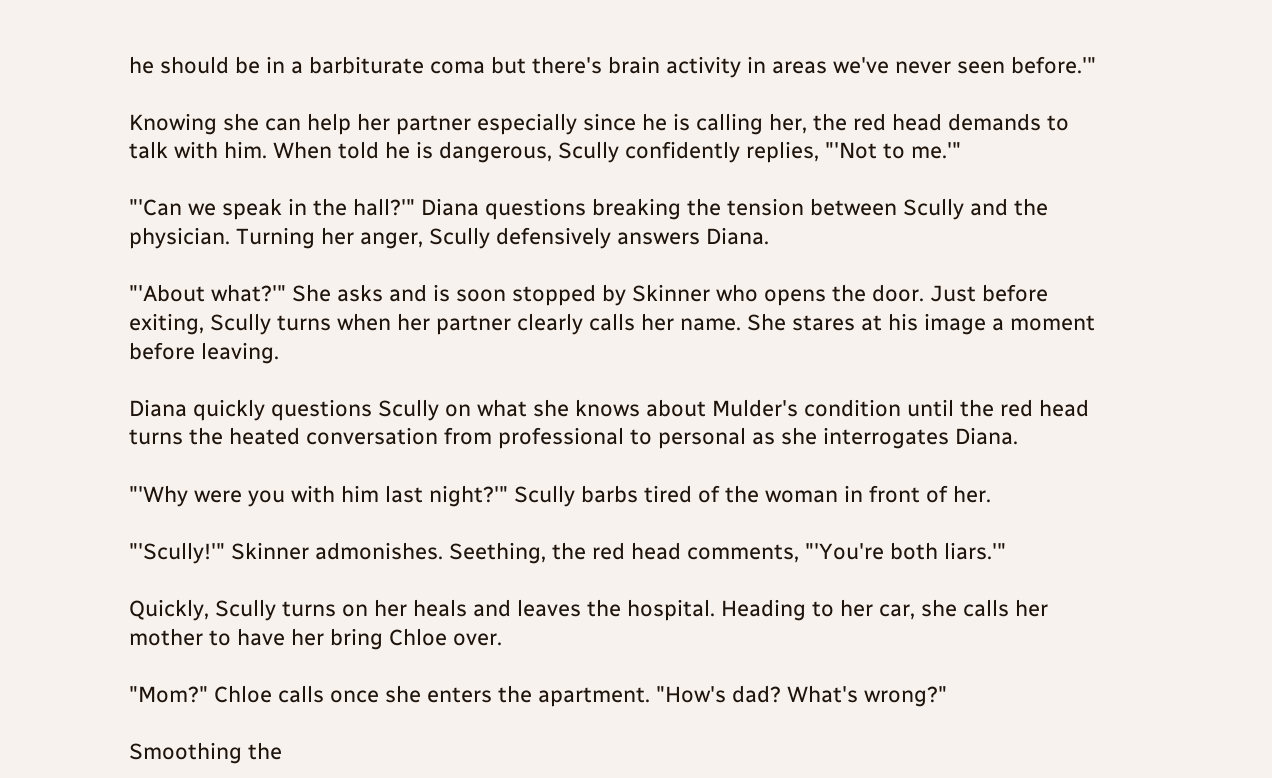he should be in a barbiturate coma but there's brain activity in areas we've never seen before.'"

Knowing she can help her partner especially since he is calling her, the red head demands to talk with him. When told he is dangerous, Scully confidently replies, "'Not to me.'"

"'Can we speak in the hall?'" Diana questions breaking the tension between Scully and the physician. Turning her anger, Scully defensively answers Diana.

"'About what?'" She asks and is soon stopped by Skinner who opens the door. Just before exiting, Scully turns when her partner clearly calls her name. She stares at his image a moment before leaving.

Diana quickly questions Scully on what she knows about Mulder's condition until the red head turns the heated conversation from professional to personal as she interrogates Diana.

"'Why were you with him last night?'" Scully barbs tired of the woman in front of her.

"'Scully!'" Skinner admonishes. Seething, the red head comments, "'You're both liars.'"

Quickly, Scully turns on her heals and leaves the hospital. Heading to her car, she calls her mother to have her bring Chloe over.

"Mom?" Chloe calls once she enters the apartment. "How's dad? What's wrong?"

Smoothing the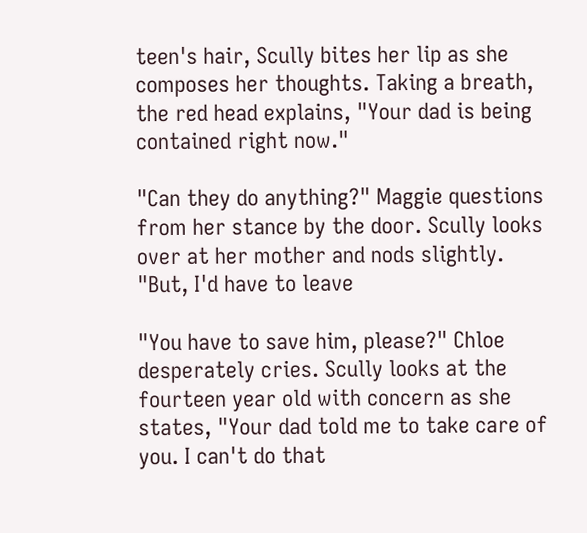teen's hair, Scully bites her lip as she composes her thoughts. Taking a breath, the red head explains, "Your dad is being contained right now."

"Can they do anything?" Maggie questions from her stance by the door. Scully looks over at her mother and nods slightly. "But, I'd have to leave

"You have to save him, please?" Chloe desperately cries. Scully looks at the fourteen year old with concern as she states, "Your dad told me to take care of you. I can't do that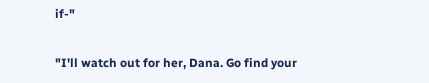if-"

"I'll watch out for her, Dana. Go find your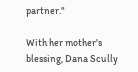partner."

With her mother's blessing, Dana Scully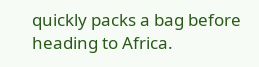quickly packs a bag before heading to Africa.